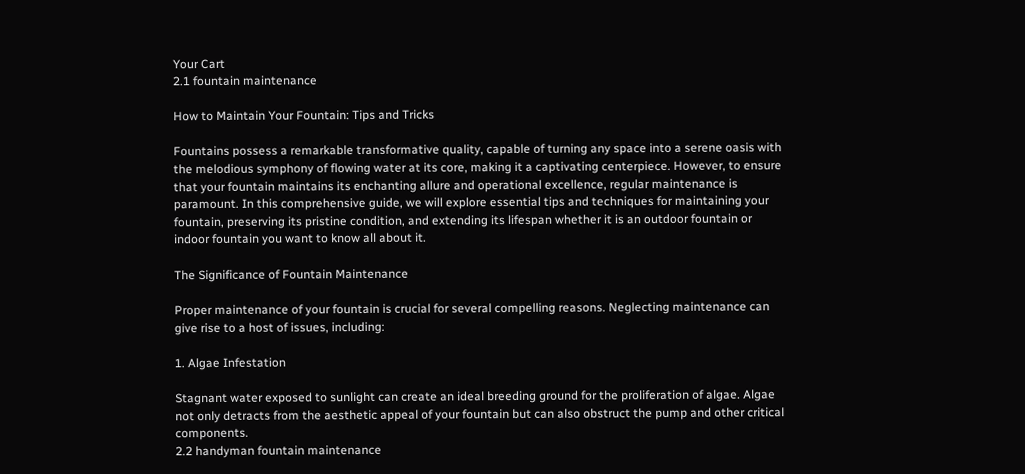Your Cart
2.1 fountain maintenance

How to Maintain Your Fountain: Tips and Tricks

Fountains possess a remarkable transformative quality, capable of turning any space into a serene oasis with the melodious symphony of flowing water at its core, making it a captivating centerpiece. However, to ensure that your fountain maintains its enchanting allure and operational excellence, regular maintenance is paramount. In this comprehensive guide, we will explore essential tips and techniques for maintaining your fountain, preserving its pristine condition, and extending its lifespan whether it is an outdoor fountain or indoor fountain you want to know all about it.

The Significance of Fountain Maintenance

Proper maintenance of your fountain is crucial for several compelling reasons. Neglecting maintenance can give rise to a host of issues, including:

1. Algae Infestation

Stagnant water exposed to sunlight can create an ideal breeding ground for the proliferation of algae. Algae not only detracts from the aesthetic appeal of your fountain but can also obstruct the pump and other critical components.
2.2 handyman fountain maintenance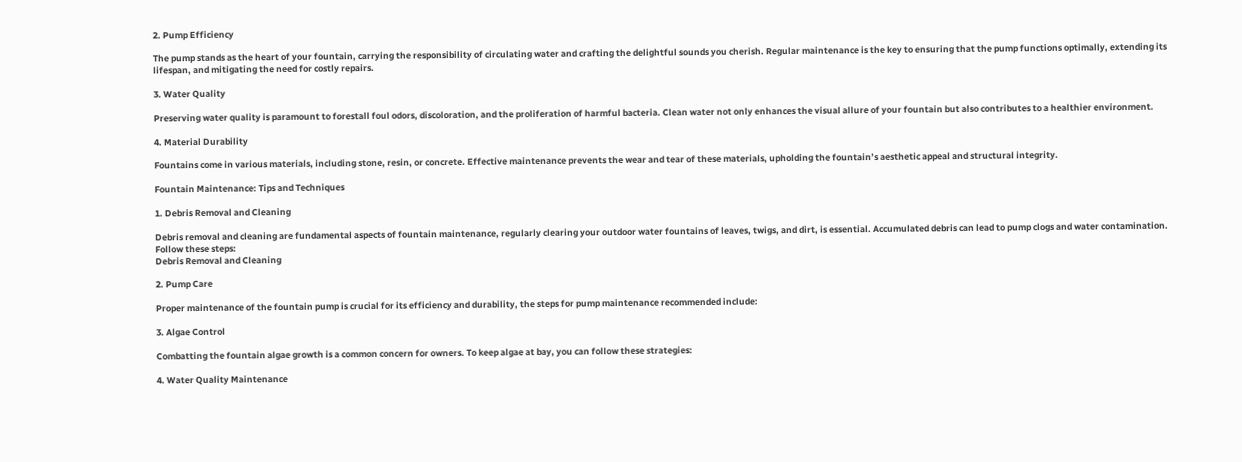2. Pump Efficiency

The pump stands as the heart of your fountain, carrying the responsibility of circulating water and crafting the delightful sounds you cherish. Regular maintenance is the key to ensuring that the pump functions optimally, extending its lifespan, and mitigating the need for costly repairs.

3. Water Quality

Preserving water quality is paramount to forestall foul odors, discoloration, and the proliferation of harmful bacteria. Clean water not only enhances the visual allure of your fountain but also contributes to a healthier environment.

4. Material Durability

Fountains come in various materials, including stone, resin, or concrete. Effective maintenance prevents the wear and tear of these materials, upholding the fountain’s aesthetic appeal and structural integrity.

Fountain Maintenance: Tips and Techniques

1. Debris Removal and Cleaning

Debris removal and cleaning are fundamental aspects of fountain maintenance, regularly clearing your outdoor water fountains of leaves, twigs, and dirt, is essential. Accumulated debris can lead to pump clogs and water contamination. Follow these steps:
Debris Removal and Cleaning

2. Pump Care

Proper maintenance of the fountain pump is crucial for its efficiency and durability, the steps for pump maintenance recommended include:

3. Algae Control

Combatting the fountain algae growth is a common concern for owners. To keep algae at bay, you can follow these strategies:

4. Water Quality Maintenance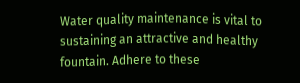Water quality maintenance is vital to sustaining an attractive and healthy fountain. Adhere to these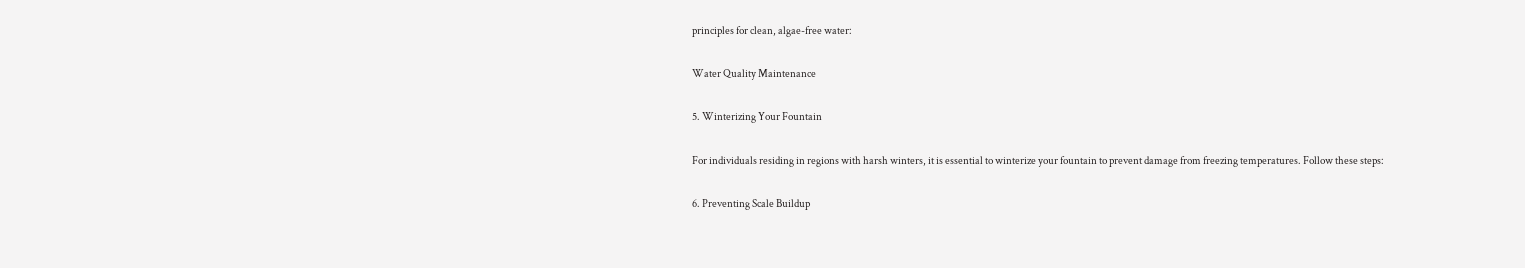principles for clean, algae-free water:

Water Quality Maintenance

5. Winterizing Your Fountain

For individuals residing in regions with harsh winters, it is essential to winterize your fountain to prevent damage from freezing temperatures. Follow these steps:

6. Preventing Scale Buildup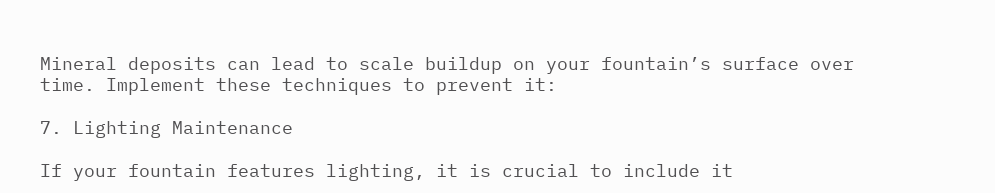Mineral deposits can lead to scale buildup on your fountain’s surface over time. Implement these techniques to prevent it:

7. Lighting Maintenance

If your fountain features lighting, it is crucial to include it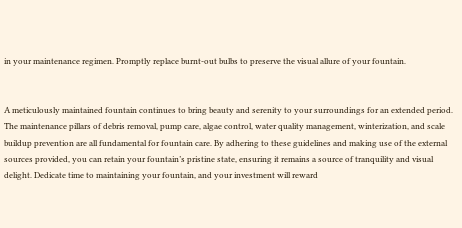in your maintenance regimen. Promptly replace burnt-out bulbs to preserve the visual allure of your fountain.


A meticulously maintained fountain continues to bring beauty and serenity to your surroundings for an extended period. The maintenance pillars of debris removal, pump care, algae control, water quality management, winterization, and scale buildup prevention are all fundamental for fountain care. By adhering to these guidelines and making use of the external sources provided, you can retain your fountain’s pristine state, ensuring it remains a source of tranquility and visual delight. Dedicate time to maintaining your fountain, and your investment will reward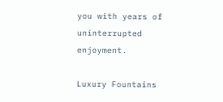you with years of uninterrupted enjoyment.

Luxury Fountains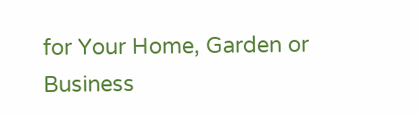for Your Home, Garden or Business